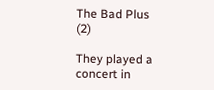The Bad Plus (2)

They played a concert in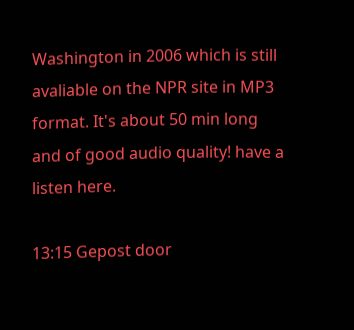Washington in 2006 which is still avaliable on the NPR site in MP3 format. It's about 50 min long and of good audio quality! have a listen here.

13:15 Gepost door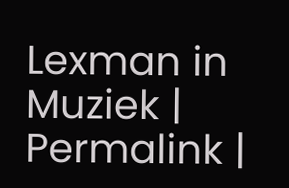Lexman in Muziek | Permalink |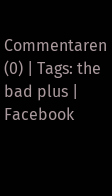Commentaren (0) | Tags: the bad plus |  Facebook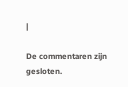|

De commentaren zijn gesloten.